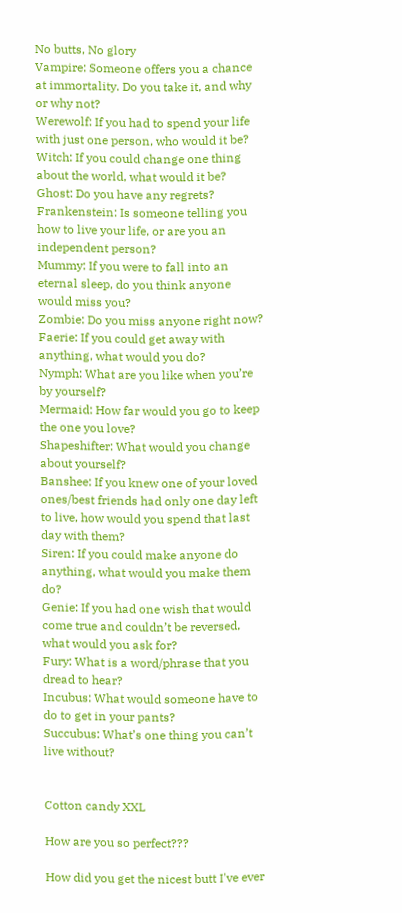No butts, No glory
Vampire: Someone offers you a chance at immortality. Do you take it, and why or why not?
Werewolf: If you had to spend your life with just one person, who would it be?
Witch: If you could change one thing about the world, what would it be?
Ghost: Do you have any regrets?
Frankenstein: Is someone telling you how to live your life, or are you an independent person?
Mummy: If you were to fall into an eternal sleep, do you think anyone would miss you?
Zombie: Do you miss anyone right now?
Faerie: If you could get away with anything, what would you do?
Nymph: What are you like when you’re by yourself?
Mermaid: How far would you go to keep the one you love?
Shapeshifter: What would you change about yourself?
Banshee: If you knew one of your loved ones/best friends had only one day left to live, how would you spend that last day with them?
Siren: If you could make anyone do anything, what would you make them do?
Genie: If you had one wish that would come true and couldn’t be reversed, what would you ask for?
Fury: What is a word/phrase that you dread to hear?
Incubus: What would someone have to do to get in your pants?
Succubus: What’s one thing you can’t live without?


Cotton candy XXL

How are you so perfect???

How did you get the nicest butt I've ever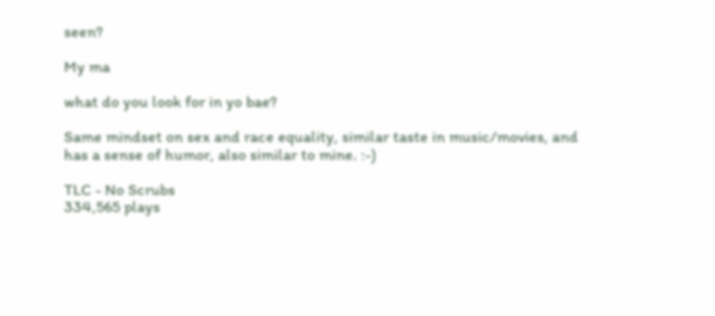seen?

My ma

what do you look for in yo bae?

Same mindset on sex and race equality, similar taste in music/movies, and has a sense of humor, also similar to mine. :-)

TLC - No Scrubs
334,565 plays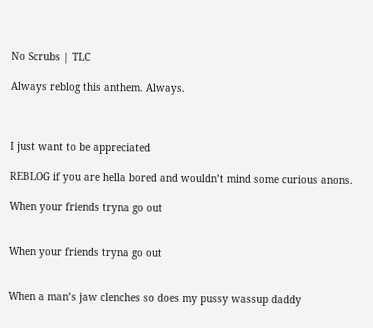No Scrubs | TLC

Always reblog this anthem. Always.



I just want to be appreciated

REBLOG if you are hella bored and wouldn’t mind some curious anons.

When your friends tryna go out


When your friends tryna go out


When a man’s jaw clenches so does my pussy wassup daddy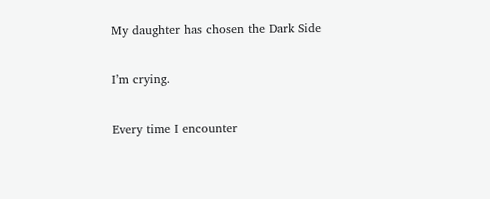My daughter has chosen the Dark Side

I’m crying.

Every time I encounter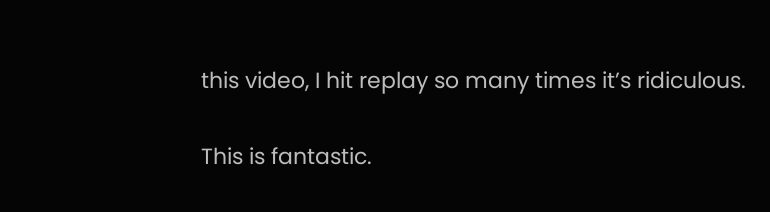this video, I hit replay so many times it’s ridiculous.

This is fantastic.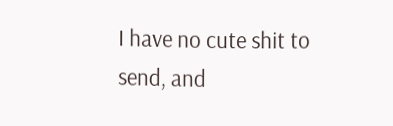I have no cute shit to send, and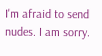I'm afraid to send nudes. I am sorry.